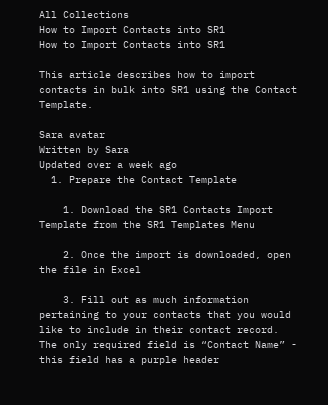All Collections
How to Import Contacts into SR1
How to Import Contacts into SR1

This article describes how to import contacts in bulk into SR1 using the Contact Template.

Sara avatar
Written by Sara
Updated over a week ago
  1. Prepare the Contact Template

    1. Download the SR1 Contacts Import Template from the SR1 Templates Menu

    2. Once the import is downloaded, open the file in Excel

    3. Fill out as much information pertaining to your contacts that you would like to include in their contact record. The only required field is “Contact Name” - this field has a purple header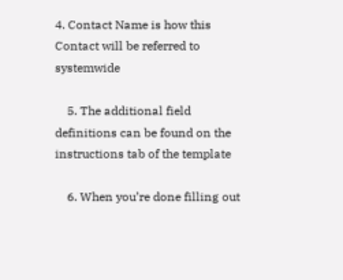4. Contact Name is how this Contact will be referred to systemwide

    5. The additional field definitions can be found on the instructions tab of the template

    6. When you’re done filling out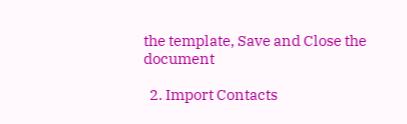the template, Save and Close the document

  2. Import Contacts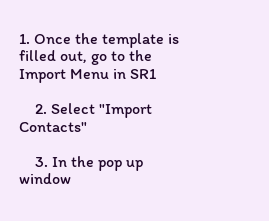1. Once the template is filled out, go to the Import Menu in SR1

    2. Select "Import Contacts"

    3. In the pop up window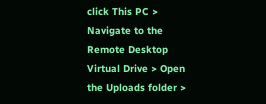click This PC > Navigate to the Remote Desktop Virtual Drive > Open the Uploads folder >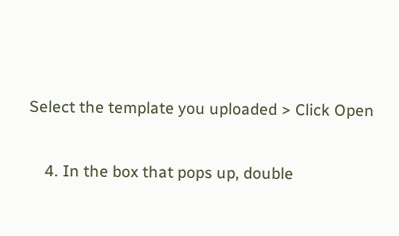Select the template you uploaded > Click Open

    4. In the box that pops up, double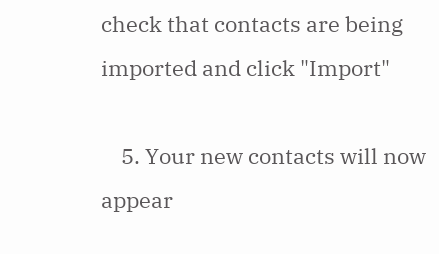check that contacts are being imported and click "Import"

    5. Your new contacts will now appear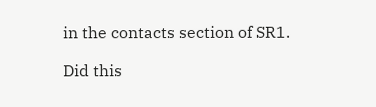in the contacts section of SR1.

Did this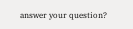answer your question?